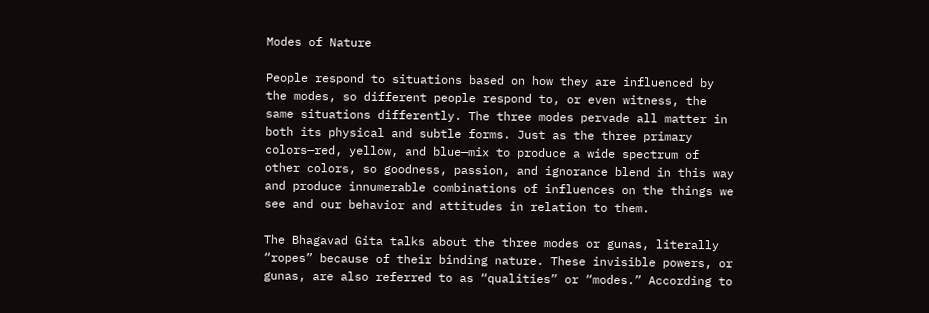Modes of Nature

People respond to situations based on how they are influenced by the modes, so different people respond to, or even witness, the same situations differently. The three modes pervade all matter in both its physical and subtle forms. Just as the three primary colors—red, yellow, and blue—mix to produce a wide spectrum of other colors, so goodness, passion, and ignorance blend in this way and produce innumerable combinations of influences on the things we see and our behavior and attitudes in relation to them.

The Bhagavad Gita talks about the three modes or gunas, literally “ropes” because of their binding nature. These invisible powers, or gunas, are also referred to as “qualities” or “modes.” According to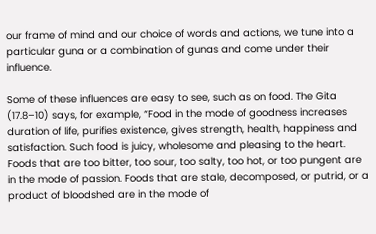our frame of mind and our choice of words and actions, we tune into a particular guna or a combination of gunas and come under their influence.

Some of these influences are easy to see, such as on food. The Gita (17.8–10) says, for example, “Food in the mode of goodness increases duration of life, purifies existence, gives strength, health, happiness and satisfaction. Such food is juicy, wholesome and pleasing to the heart. Foods that are too bitter, too sour, too salty, too hot, or too pungent are in the mode of passion. Foods that are stale, decomposed, or putrid, or a product of bloodshed are in the mode of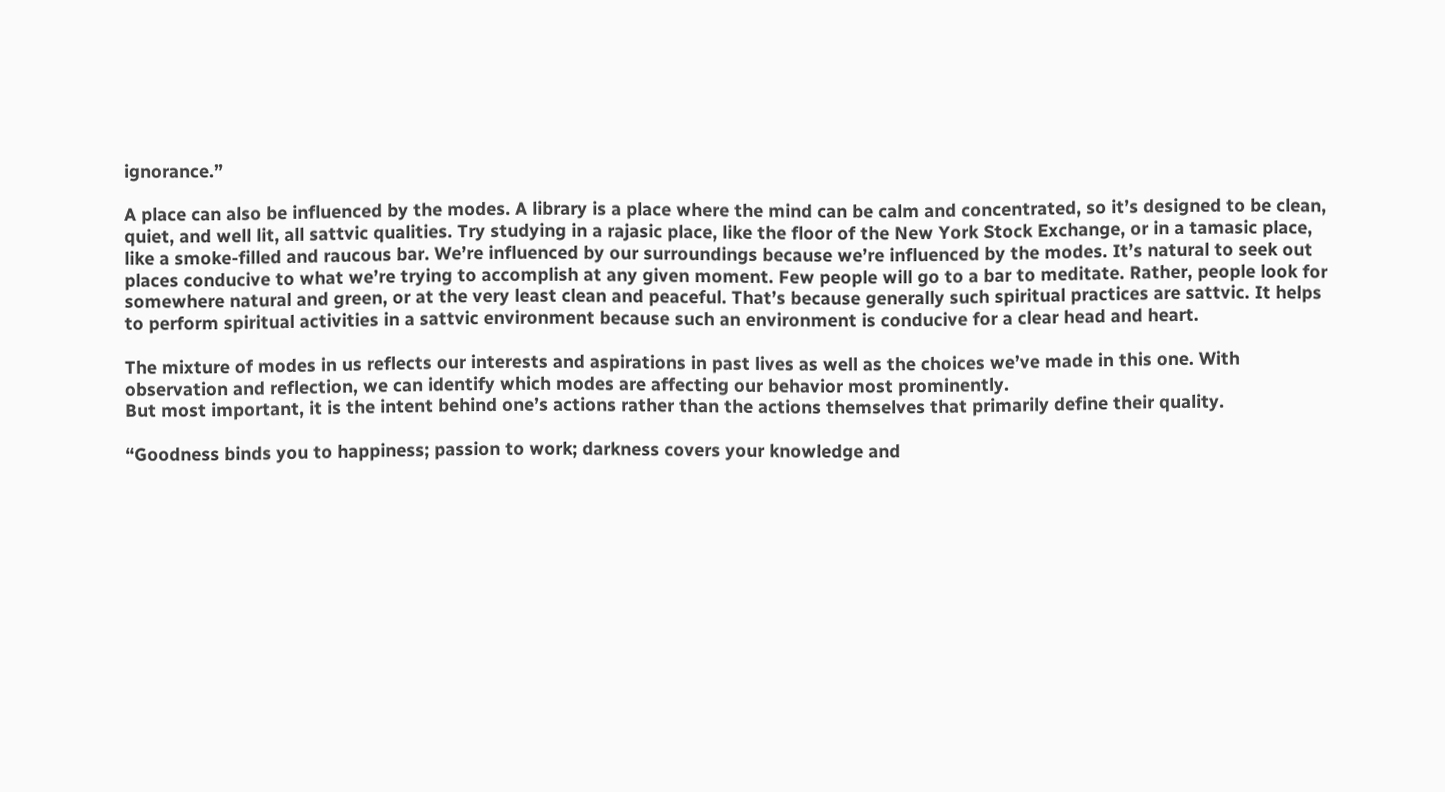ignorance.”

A place can also be influenced by the modes. A library is a place where the mind can be calm and concentrated, so it’s designed to be clean, quiet, and well lit, all sattvic qualities. Try studying in a rajasic place, like the floor of the New York Stock Exchange, or in a tamasic place, like a smoke-filled and raucous bar. We’re influenced by our surroundings because we’re influenced by the modes. It’s natural to seek out places conducive to what we’re trying to accomplish at any given moment. Few people will go to a bar to meditate. Rather, people look for somewhere natural and green, or at the very least clean and peaceful. That’s because generally such spiritual practices are sattvic. It helps to perform spiritual activities in a sattvic environment because such an environment is conducive for a clear head and heart.

The mixture of modes in us reflects our interests and aspirations in past lives as well as the choices we’ve made in this one. With observation and reflection, we can identify which modes are affecting our behavior most prominently.
But most important, it is the intent behind one’s actions rather than the actions themselves that primarily define their quality.

“Goodness binds you to happiness; passion to work; darkness covers your knowledge and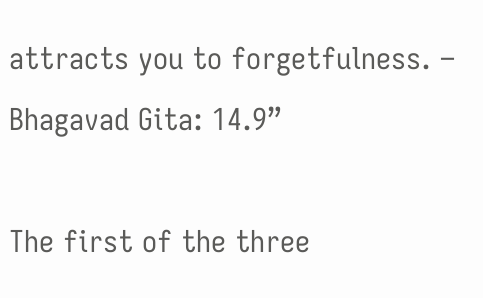attracts you to forgetfulness. – Bhagavad Gita: 14.9”

The first of the three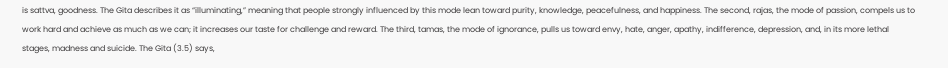is sattva, goodness. The Gita describes it as “illuminating,” meaning that people strongly influenced by this mode lean toward purity, knowledge, peacefulness, and happiness. The second, rajas, the mode of passion, compels us to work hard and achieve as much as we can; it increases our taste for challenge and reward. The third, tamas, the mode of ignorance, pulls us toward envy, hate, anger, apathy, indifference, depression, and, in its more lethal stages, madness and suicide. The Gita (3.5) says,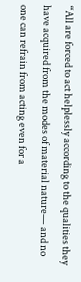“All are forced to act helplessly according to the qualities they have acquired from the modes of material nature— and no one can refrain from acting even for a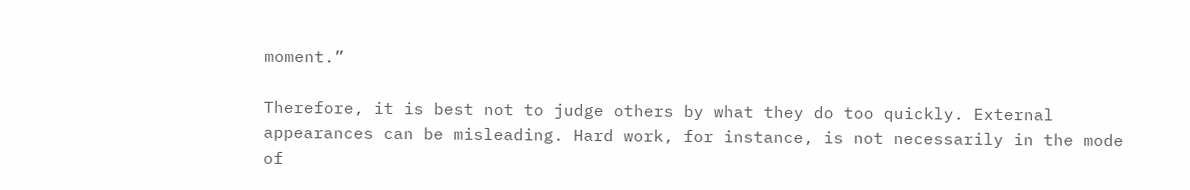moment.”

Therefore, it is best not to judge others by what they do too quickly. External appearances can be misleading. Hard work, for instance, is not necessarily in the mode of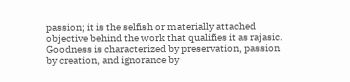passion; it is the selfish or materially attached objective behind the work that qualifies it as rajasic. Goodness is characterized by preservation, passion by creation, and ignorance by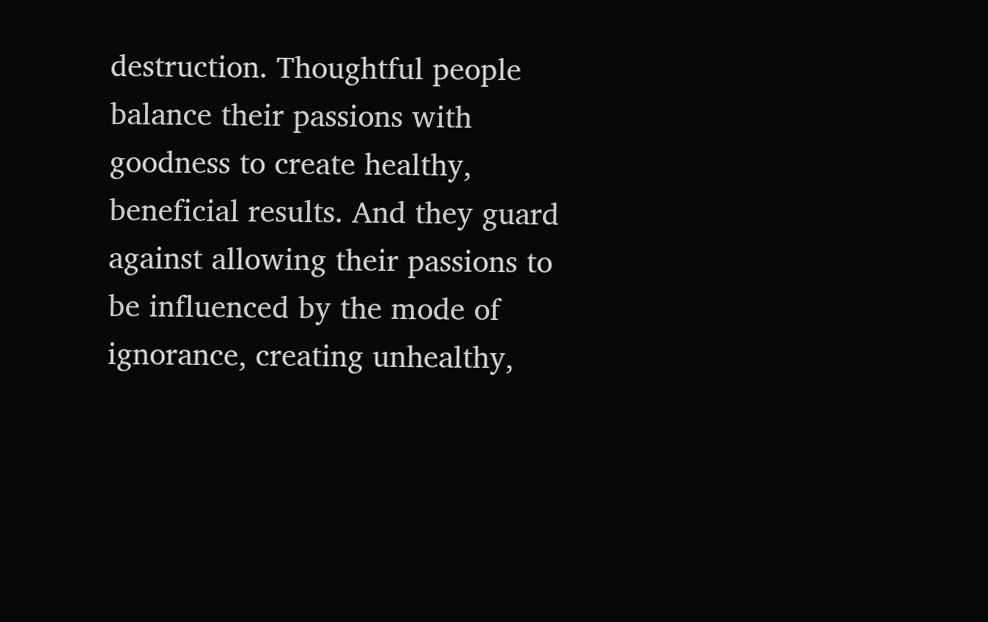destruction. Thoughtful people balance their passions with goodness to create healthy, beneficial results. And they guard against allowing their passions to be influenced by the mode of ignorance, creating unhealthy,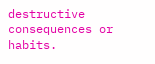destructive consequences or habits.